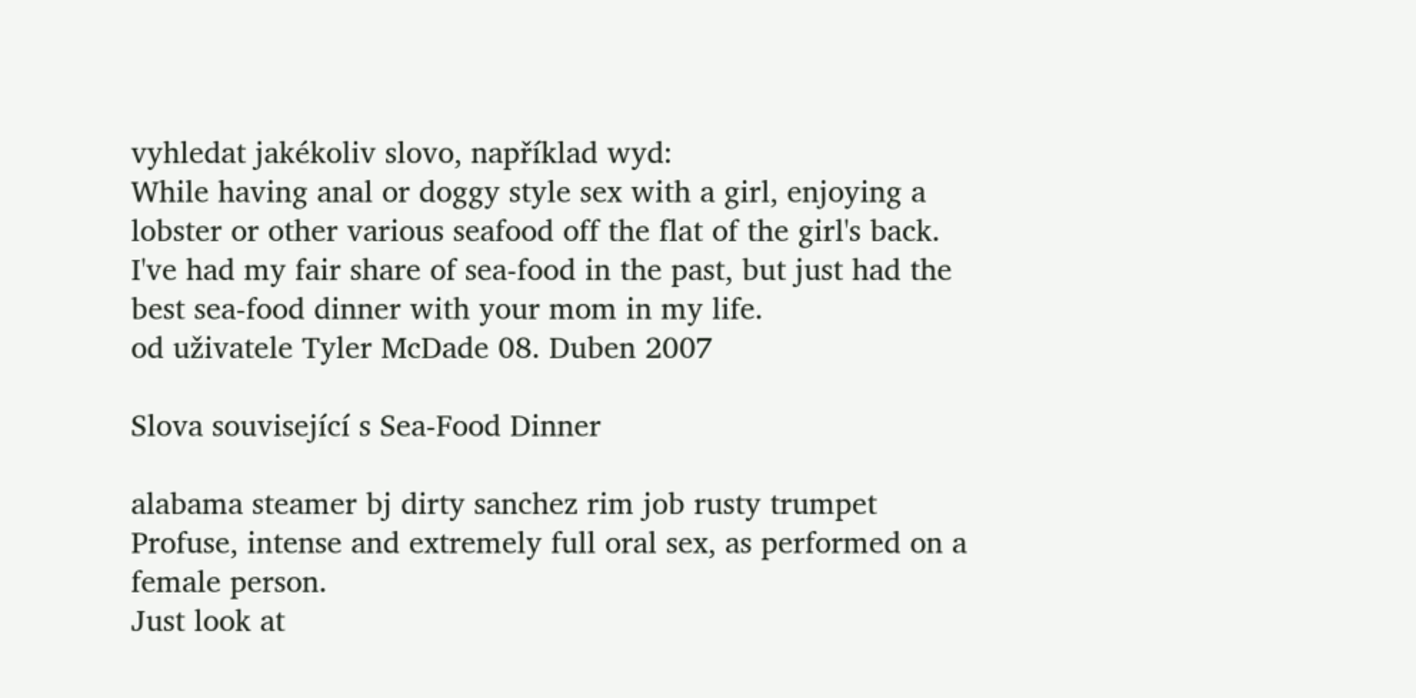vyhledat jakékoliv slovo, například wyd:
While having anal or doggy style sex with a girl, enjoying a lobster or other various seafood off the flat of the girl's back.
I've had my fair share of sea-food in the past, but just had the best sea-food dinner with your mom in my life.
od uživatele Tyler McDade 08. Duben 2007

Slova související s Sea-Food Dinner

alabama steamer bj dirty sanchez rim job rusty trumpet
Profuse, intense and extremely full oral sex, as performed on a female person.
Just look at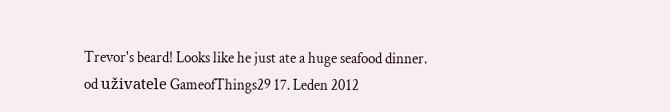Trevor's beard! Looks like he just ate a huge seafood dinner.
od uživatele GameofThings29 17. Leden 2012